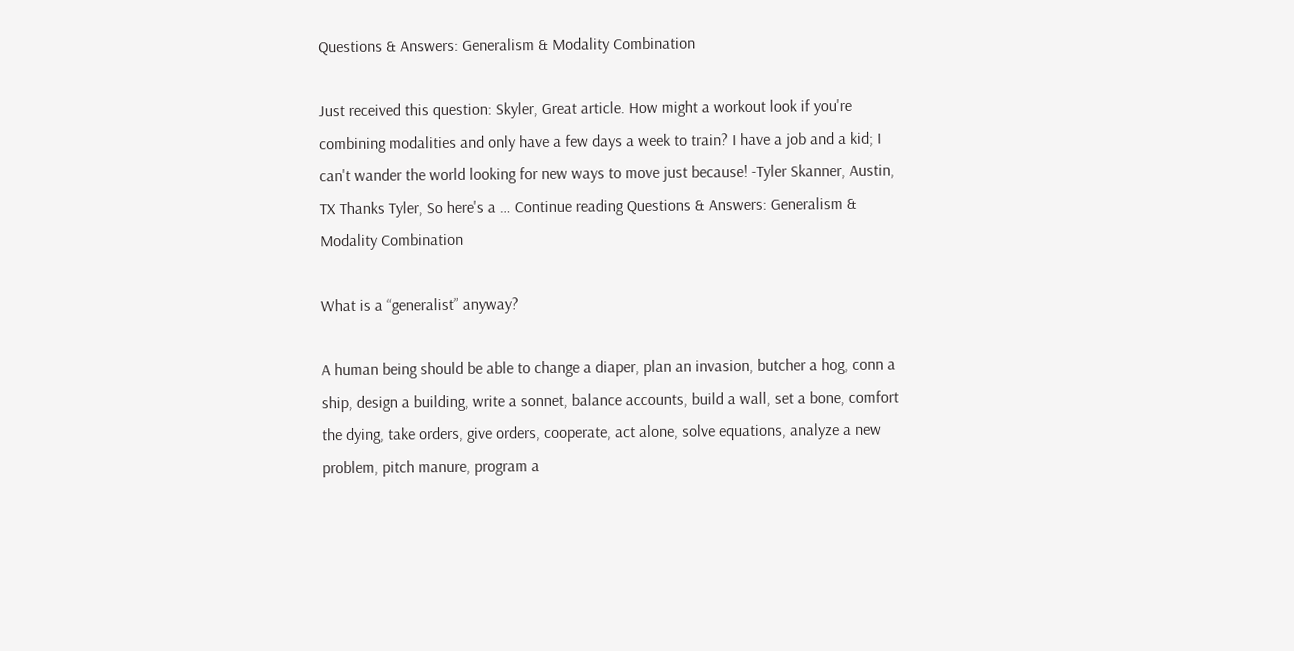Questions & Answers: Generalism & Modality Combination

Just received this question: Skyler, Great article. How might a workout look if you're combining modalities and only have a few days a week to train? I have a job and a kid; I can't wander the world looking for new ways to move just because! -Tyler Skanner, Austin, TX Thanks Tyler, So here's a … Continue reading Questions & Answers: Generalism & Modality Combination

What is a “generalist” anyway?

A human being should be able to change a diaper, plan an invasion, butcher a hog, conn a ship, design a building, write a sonnet, balance accounts, build a wall, set a bone, comfort the dying, take orders, give orders, cooperate, act alone, solve equations, analyze a new problem, pitch manure, program a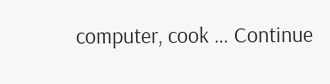computer, cook … Continue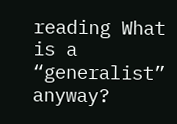reading What is a “generalist” anyway?